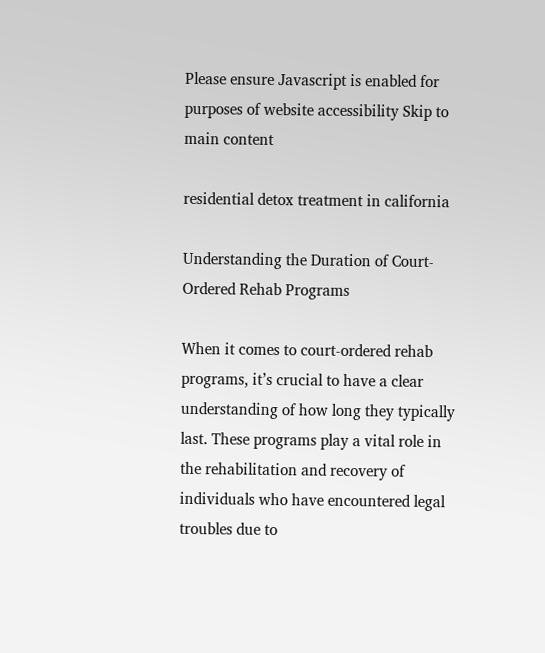Please ensure Javascript is enabled for purposes of website accessibility Skip to main content

residential detox treatment in california

Understanding the Duration of Court-Ordered Rehab Programs

When it comes to court-ordered rehab programs, it’s crucial to have a clear understanding of how long they typically last. These programs play a vital role in the rehabilitation and recovery of individuals who have encountered legal troubles due to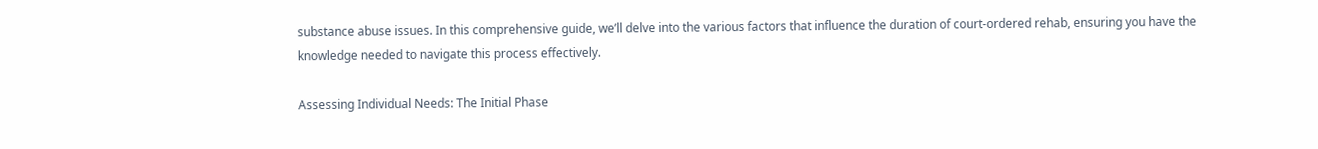substance abuse issues. In this comprehensive guide, we’ll delve into the various factors that influence the duration of court-ordered rehab, ensuring you have the knowledge needed to navigate this process effectively.

Assessing Individual Needs: The Initial Phase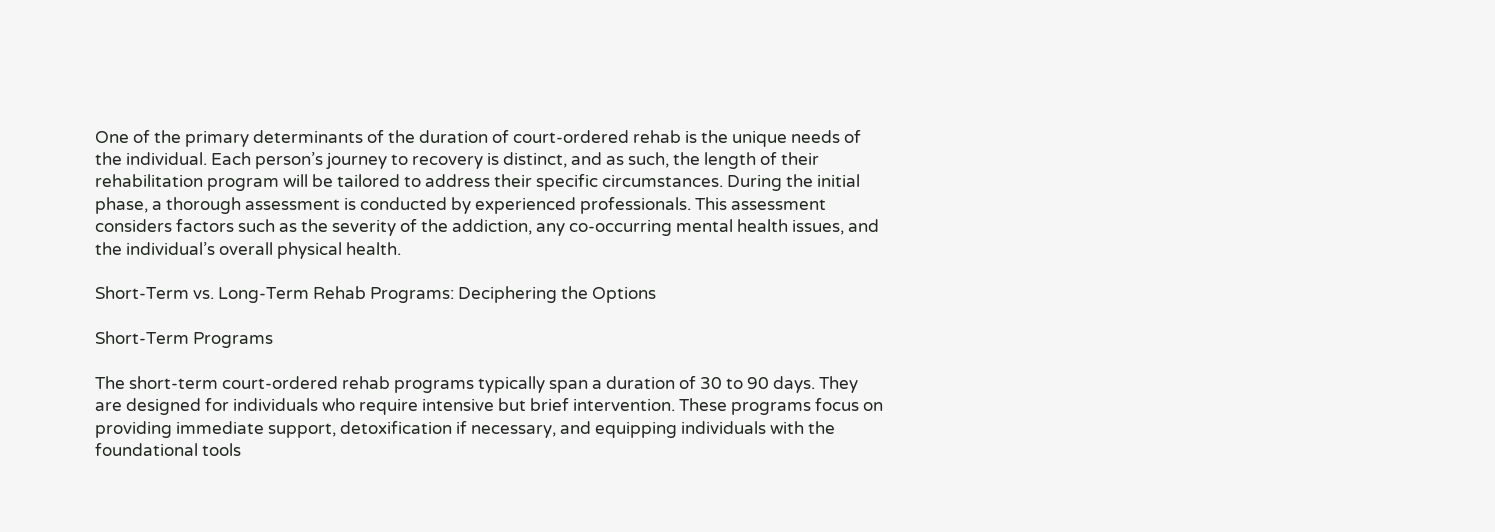One of the primary determinants of the duration of court-ordered rehab is the unique needs of the individual. Each person’s journey to recovery is distinct, and as such, the length of their rehabilitation program will be tailored to address their specific circumstances. During the initial phase, a thorough assessment is conducted by experienced professionals. This assessment considers factors such as the severity of the addiction, any co-occurring mental health issues, and the individual’s overall physical health.

Short-Term vs. Long-Term Rehab Programs: Deciphering the Options

Short-Term Programs

The short-term court-ordered rehab programs typically span a duration of 30 to 90 days. They are designed for individuals who require intensive but brief intervention. These programs focus on providing immediate support, detoxification if necessary, and equipping individuals with the foundational tools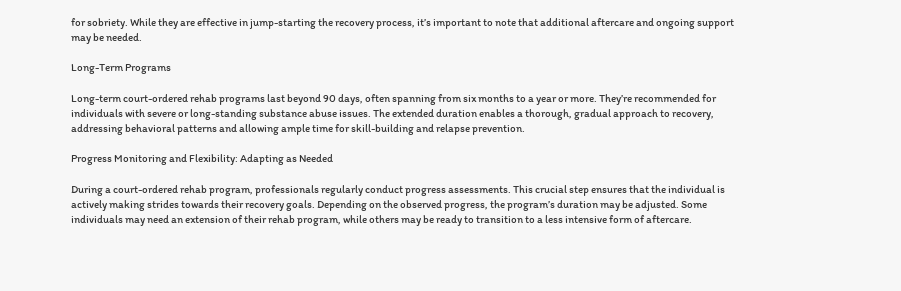for sobriety. While they are effective in jump-starting the recovery process, it’s important to note that additional aftercare and ongoing support may be needed.

Long-Term Programs

Long-term court-ordered rehab programs last beyond 90 days, often spanning from six months to a year or more. They’re recommended for individuals with severe or long-standing substance abuse issues. The extended duration enables a thorough, gradual approach to recovery, addressing behavioral patterns and allowing ample time for skill-building and relapse prevention.

Progress Monitoring and Flexibility: Adapting as Needed

During a court-ordered rehab program, professionals regularly conduct progress assessments. This crucial step ensures that the individual is actively making strides towards their recovery goals. Depending on the observed progress, the program’s duration may be adjusted. Some individuals may need an extension of their rehab program, while others may be ready to transition to a less intensive form of aftercare.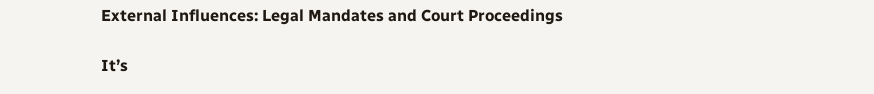External Influences: Legal Mandates and Court Proceedings

It’s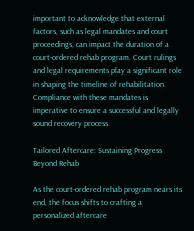important to acknowledge that external factors, such as legal mandates and court proceedings, can impact the duration of a court-ordered rehab program. Court rulings and legal requirements play a significant role in shaping the timeline of rehabilitation. Compliance with these mandates is imperative to ensure a successful and legally sound recovery process.

Tailored Aftercare: Sustaining Progress Beyond Rehab

As the court-ordered rehab program nears its end, the focus shifts to crafting a personalized aftercare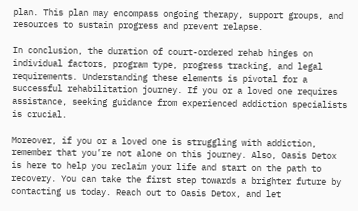plan. This plan may encompass ongoing therapy, support groups, and resources to sustain progress and prevent relapse.

In conclusion, the duration of court-ordered rehab hinges on individual factors, program type, progress tracking, and legal requirements. Understanding these elements is pivotal for a successful rehabilitation journey. If you or a loved one requires assistance, seeking guidance from experienced addiction specialists is crucial.

Moreover, if you or a loved one is struggling with addiction, remember that you’re not alone on this journey. Also, Oasis Detox is here to help you reclaim your life and start on the path to recovery. You can take the first step towards a brighter future by contacting us today. Reach out to Oasis Detox, and let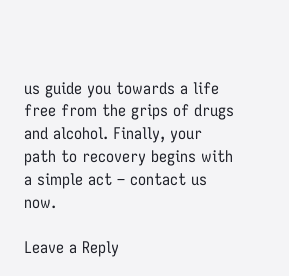us guide you towards a life free from the grips of drugs and alcohol. Finally, your path to recovery begins with a simple act – contact us now.

Leave a Reply